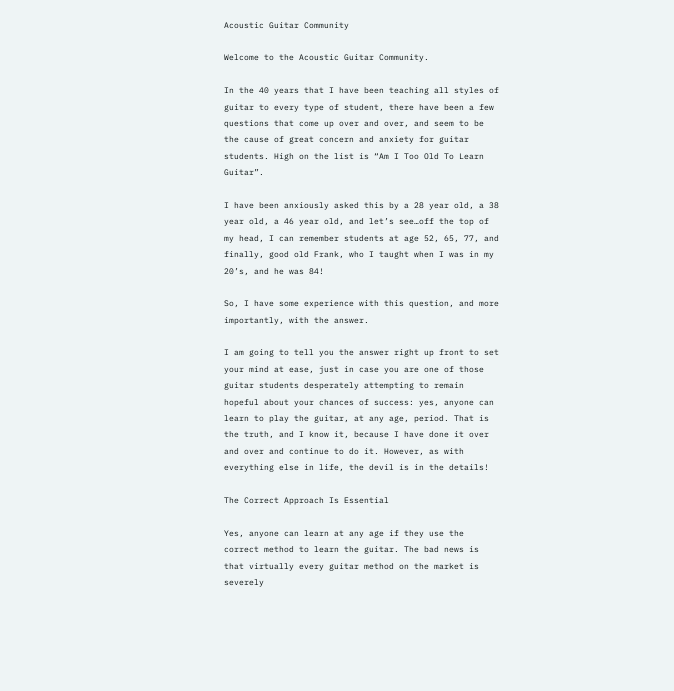Acoustic Guitar Community

Welcome to the Acoustic Guitar Community.

In the 40 years that I have been teaching all styles of guitar to every type of student, there have been a few questions that come up over and over, and seem to be the cause of great concern and anxiety for guitar students. High on the list is “Am I Too Old To Learn Guitar”.

I have been anxiously asked this by a 28 year old, a 38 year old, a 46 year old, and let’s see…off the top of my head, I can remember students at age 52, 65, 77, and finally, good old Frank, who I taught when I was in my 20’s, and he was 84!

So, I have some experience with this question, and more importantly, with the answer.

I am going to tell you the answer right up front to set your mind at ease, just in case you are one of those guitar students desperately attempting to remain hopeful about your chances of success: yes, anyone can learn to play the guitar, at any age, period. That is the truth, and I know it, because I have done it over and over and continue to do it. However, as with everything else in life, the devil is in the details!

The Correct Approach Is Essential

Yes, anyone can learn at any age if they use the correct method to learn the guitar. The bad news is that virtually every guitar method on the market is severely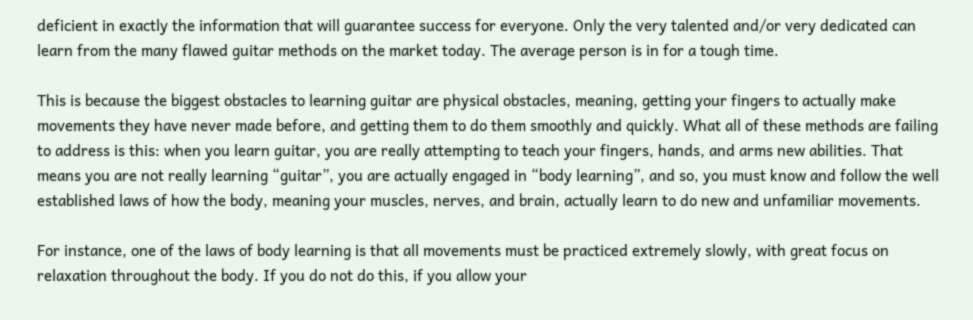deficient in exactly the information that will guarantee success for everyone. Only the very talented and/or very dedicated can learn from the many flawed guitar methods on the market today. The average person is in for a tough time.

This is because the biggest obstacles to learning guitar are physical obstacles, meaning, getting your fingers to actually make movements they have never made before, and getting them to do them smoothly and quickly. What all of these methods are failing to address is this: when you learn guitar, you are really attempting to teach your fingers, hands, and arms new abilities. That means you are not really learning “guitar”, you are actually engaged in “body learning”, and so, you must know and follow the well established laws of how the body, meaning your muscles, nerves, and brain, actually learn to do new and unfamiliar movements.

For instance, one of the laws of body learning is that all movements must be practiced extremely slowly, with great focus on relaxation throughout the body. If you do not do this, if you allow your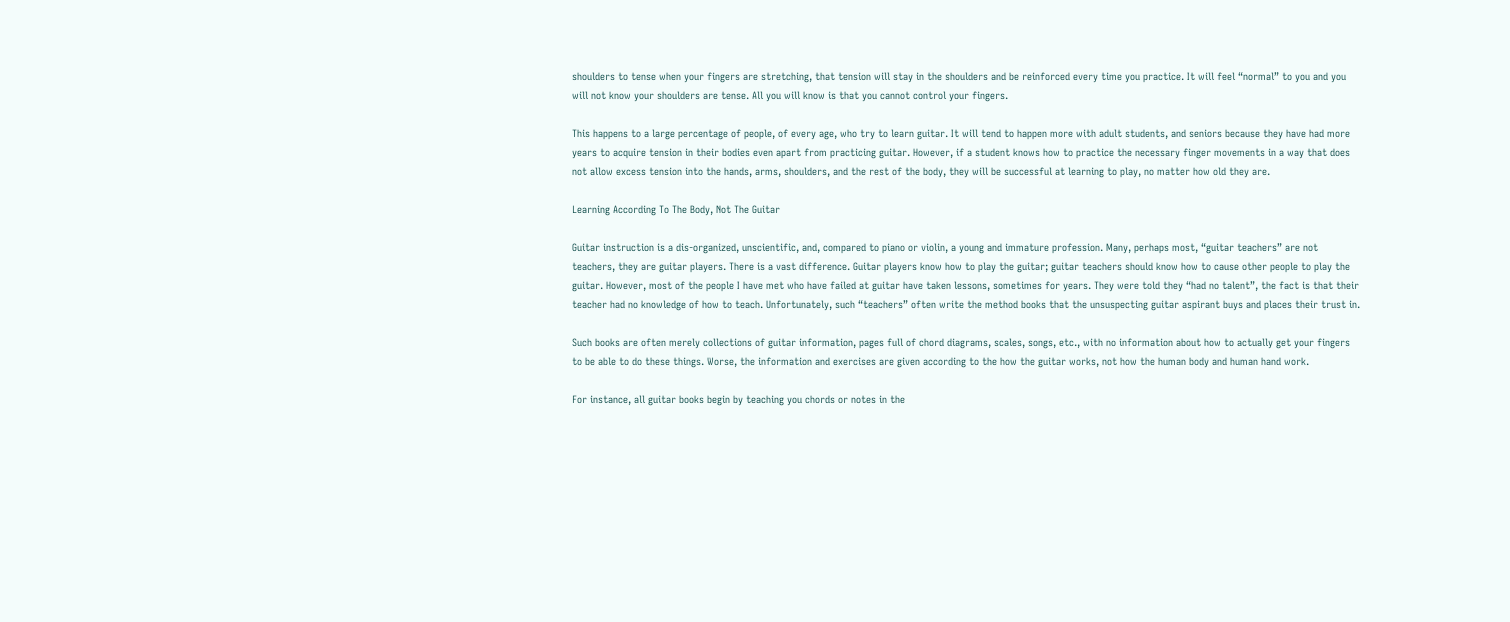shoulders to tense when your fingers are stretching, that tension will stay in the shoulders and be reinforced every time you practice. It will feel “normal” to you and you will not know your shoulders are tense. All you will know is that you cannot control your fingers.

This happens to a large percentage of people, of every age, who try to learn guitar. It will tend to happen more with adult students, and seniors because they have had more years to acquire tension in their bodies even apart from practicing guitar. However, if a student knows how to practice the necessary finger movements in a way that does not allow excess tension into the hands, arms, shoulders, and the rest of the body, they will be successful at learning to play, no matter how old they are.

Learning According To The Body, Not The Guitar

Guitar instruction is a dis-organized, unscientific, and, compared to piano or violin, a young and immature profession. Many, perhaps most, “guitar teachers” are not teachers, they are guitar players. There is a vast difference. Guitar players know how to play the guitar; guitar teachers should know how to cause other people to play the guitar. However, most of the people I have met who have failed at guitar have taken lessons, sometimes for years. They were told they “had no talent”, the fact is that their teacher had no knowledge of how to teach. Unfortunately, such “teachers” often write the method books that the unsuspecting guitar aspirant buys and places their trust in.

Such books are often merely collections of guitar information, pages full of chord diagrams, scales, songs, etc., with no information about how to actually get your fingers to be able to do these things. Worse, the information and exercises are given according to the how the guitar works, not how the human body and human hand work.

For instance, all guitar books begin by teaching you chords or notes in the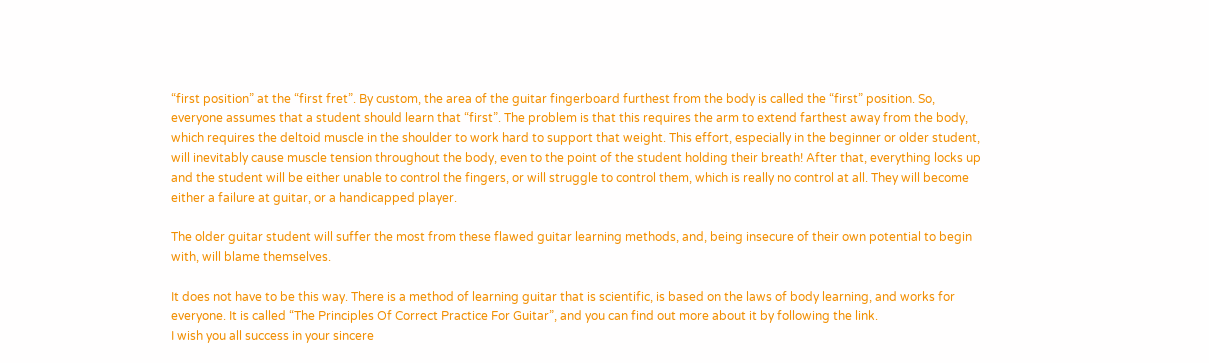“first position” at the “first fret”. By custom, the area of the guitar fingerboard furthest from the body is called the “first” position. So, everyone assumes that a student should learn that “first”. The problem is that this requires the arm to extend farthest away from the body, which requires the deltoid muscle in the shoulder to work hard to support that weight. This effort, especially in the beginner or older student, will inevitably cause muscle tension throughout the body, even to the point of the student holding their breath! After that, everything locks up and the student will be either unable to control the fingers, or will struggle to control them, which is really no control at all. They will become either a failure at guitar, or a handicapped player.

The older guitar student will suffer the most from these flawed guitar learning methods, and, being insecure of their own potential to begin with, will blame themselves.

It does not have to be this way. There is a method of learning guitar that is scientific, is based on the laws of body learning, and works for everyone. It is called “The Principles Of Correct Practice For Guitar”, and you can find out more about it by following the link.
I wish you all success in your sincere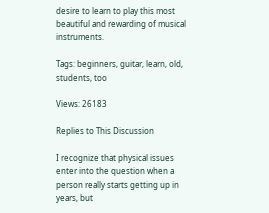desire to learn to play this most beautiful and rewarding of musical instruments.

Tags: beginners, guitar, learn, old, students, too

Views: 26183

Replies to This Discussion

I recognize that physical issues enter into the question when a person really starts getting up in years, but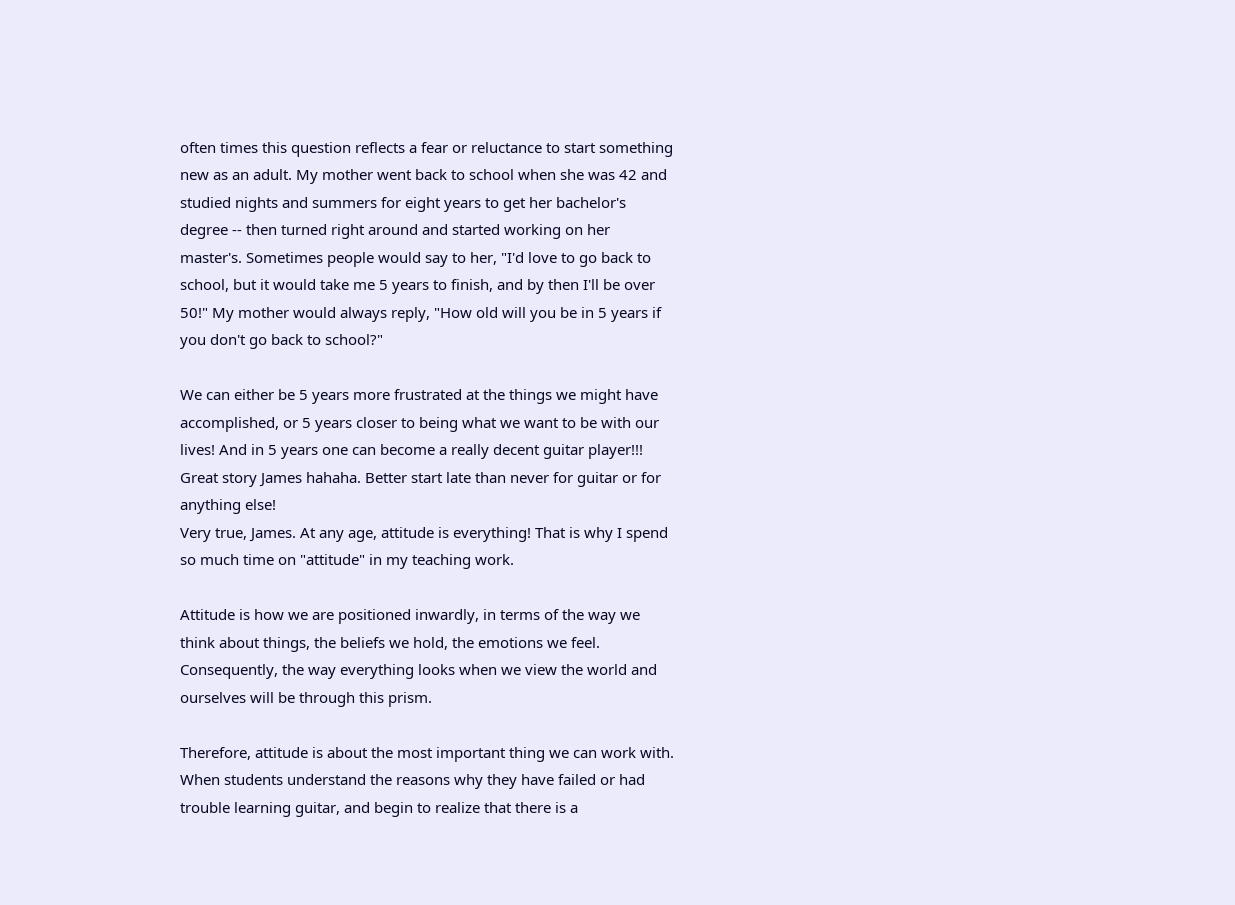often times this question reflects a fear or reluctance to start something new as an adult. My mother went back to school when she was 42 and studied nights and summers for eight years to get her bachelor's degree -- then turned right around and started working on her master's. Sometimes people would say to her, "I'd love to go back to school, but it would take me 5 years to finish, and by then I'll be over 50!" My mother would always reply, "How old will you be in 5 years if you don't go back to school?"

We can either be 5 years more frustrated at the things we might have accomplished, or 5 years closer to being what we want to be with our lives! And in 5 years one can become a really decent guitar player!!!
Great story James hahaha. Better start late than never for guitar or for anything else!
Very true, James. At any age, attitude is everything! That is why I spend so much time on "attitude" in my teaching work.

Attitude is how we are positioned inwardly, in terms of the way we think about things, the beliefs we hold, the emotions we feel. Consequently, the way everything looks when we view the world and ourselves will be through this prism.

Therefore, attitude is about the most important thing we can work with. When students understand the reasons why they have failed or had trouble learning guitar, and begin to realize that there is a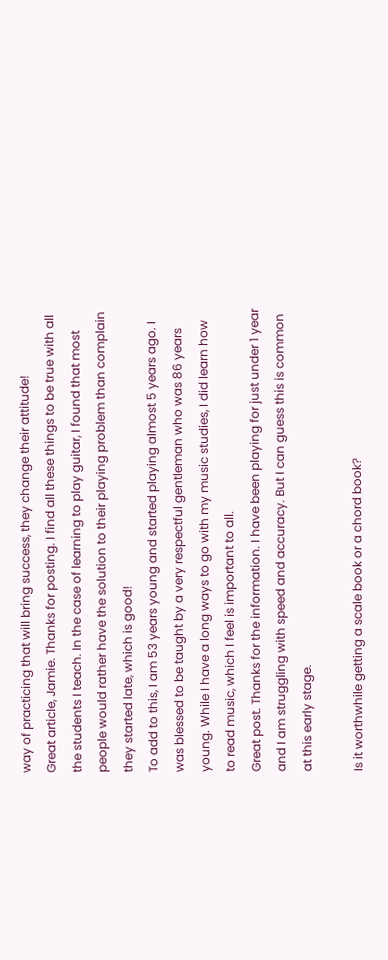way of practicing that will bring success, they change their attitude!
Great article, Jamie. Thanks for posting. I find all these things to be true with all the students I teach. In the case of learning to play guitar, I found that most people would rather have the solution to their playing problem than complain they started late, which is good!
To add to this, I am 53 years young and started playing almost 5 years ago. I was blessed to be taught by a very respectful gentleman who was 86 years young. While I have a long ways to go with my music studies, I did learn how to read music, which I feel is important to all.
Great post. Thanks for the information. I have been playing for just under 1 year and I am struggling with speed and accuracy. But I can guess this is common at this early stage.

Is it worthwhile getting a scale book or a chord book?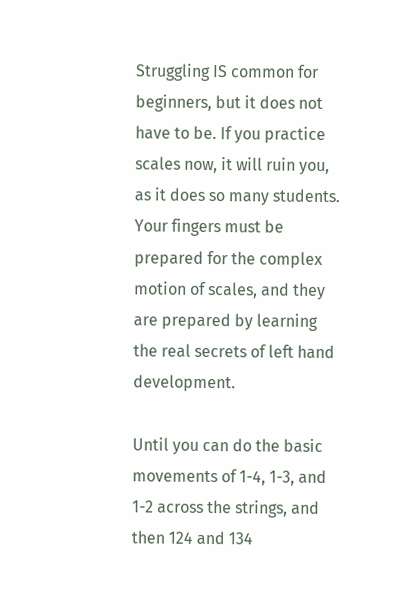Struggling IS common for beginners, but it does not have to be. If you practice scales now, it will ruin you, as it does so many students. Your fingers must be prepared for the complex motion of scales, and they are prepared by learning the real secrets of left hand development.

Until you can do the basic movements of 1-4, 1-3, and 1-2 across the strings, and then 124 and 134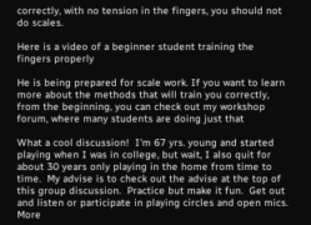correctly, with no tension in the fingers, you should not do scales.

Here is a video of a beginner student training the fingers properly

He is being prepared for scale work. If you want to learn more about the methods that will train you correctly, from the beginning, you can check out my workshop forum, where many students are doing just that

What a cool discussion!  I'm 67 yrs. young and started playing when I was in college, but wait, I also quit for about 30 years only playing in the home from time to time.  My advise is to check out the advise at the top of this group discussion.  Practice but make it fun.  Get out and listen or participate in playing circles and open mics.  More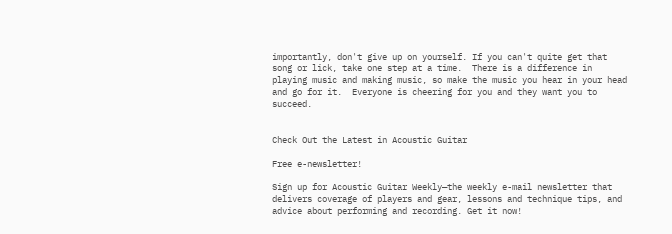importantly, don't give up on yourself. If you can't quite get that song or lick, take one step at a time.  There is a difference in playing music and making music, so make the music you hear in your head and go for it.  Everyone is cheering for you and they want you to succeed.


Check Out the Latest in Acoustic Guitar

Free e-newsletter!

Sign up for Acoustic Guitar Weekly—the weekly e-mail newsletter that delivers coverage of players and gear, lessons and technique tips, and advice about performing and recording. Get it now!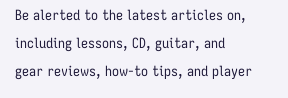Be alerted to the latest articles on, including lessons, CD, guitar, and gear reviews, how-to tips, and player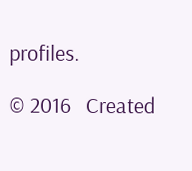profiles.

© 2016   Created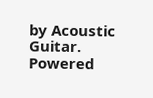by Acoustic Guitar.   Powered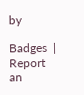by

Badges  |  Report an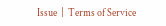Issue  |  Terms of Service